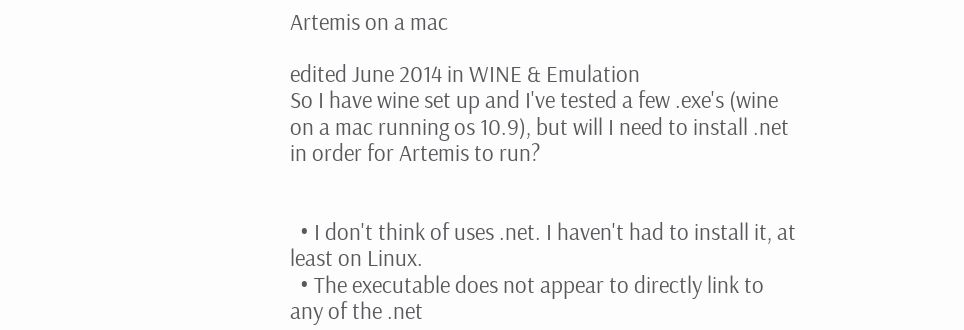Artemis on a mac

edited June 2014 in WINE & Emulation
So I have wine set up and I've tested a few .exe's (wine on a mac running os 10.9), but will I need to install .net in order for Artemis to run?


  • I don't think of uses .net. I haven't had to install it, at least on Linux.
  • The executable does not appear to directly link to any of the .net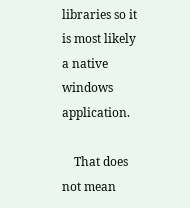libraries so it is most likely a native windows application.

    That does not mean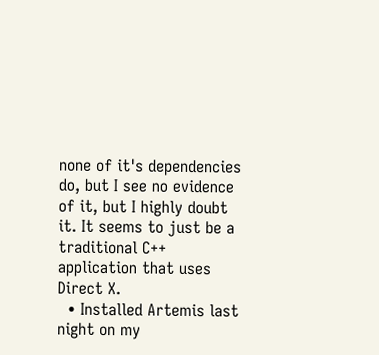none of it's dependencies do, but I see no evidence of it, but I highly doubt it. It seems to just be a traditional C++ application that uses Direct X.
  • Installed Artemis last night on my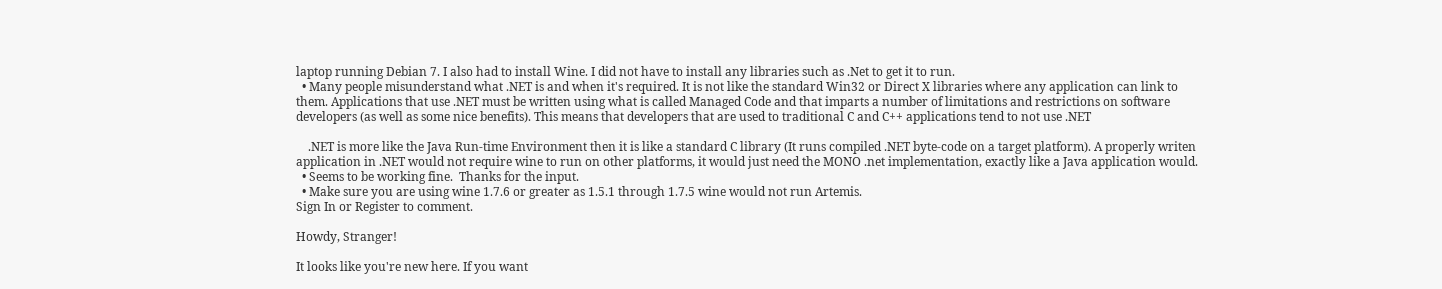laptop running Debian 7. I also had to install Wine. I did not have to install any libraries such as .Net to get it to run.
  • Many people misunderstand what .NET is and when it's required. It is not like the standard Win32 or Direct X libraries where any application can link to them. Applications that use .NET must be written using what is called Managed Code and that imparts a number of limitations and restrictions on software developers (as well as some nice benefits). This means that developers that are used to traditional C and C++ applications tend to not use .NET

    .NET is more like the Java Run-time Environment then it is like a standard C library (It runs compiled .NET byte-code on a target platform). A properly writen application in .NET would not require wine to run on other platforms, it would just need the MONO .net implementation, exactly like a Java application would.
  • Seems to be working fine.  Thanks for the input.
  • Make sure you are using wine 1.7.6 or greater as 1.5.1 through 1.7.5 wine would not run Artemis.
Sign In or Register to comment.

Howdy, Stranger!

It looks like you're new here. If you want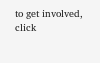to get involved, click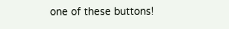one of these buttons!